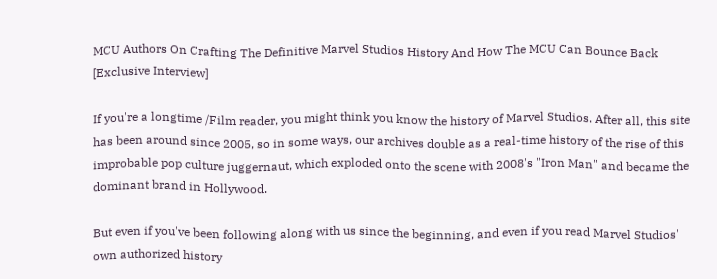MCU Authors On Crafting The Definitive Marvel Studios History And How The MCU Can Bounce Back [Exclusive Interview]

If you're a longtime /Film reader, you might think you know the history of Marvel Studios. After all, this site has been around since 2005, so in some ways, our archives double as a real-time history of the rise of this improbable pop culture juggernaut, which exploded onto the scene with 2008's "Iron Man" and became the dominant brand in Hollywood.

But even if you've been following along with us since the beginning, and even if you read Marvel Studios' own authorized history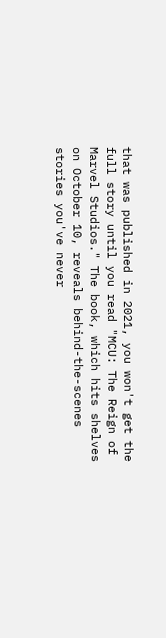that was published in 2021, you won't get the full story until you read "MCU: The Reign of Marvel Studios." The book, which hits shelves on October 10, reveals behind-the-scenes stories you've never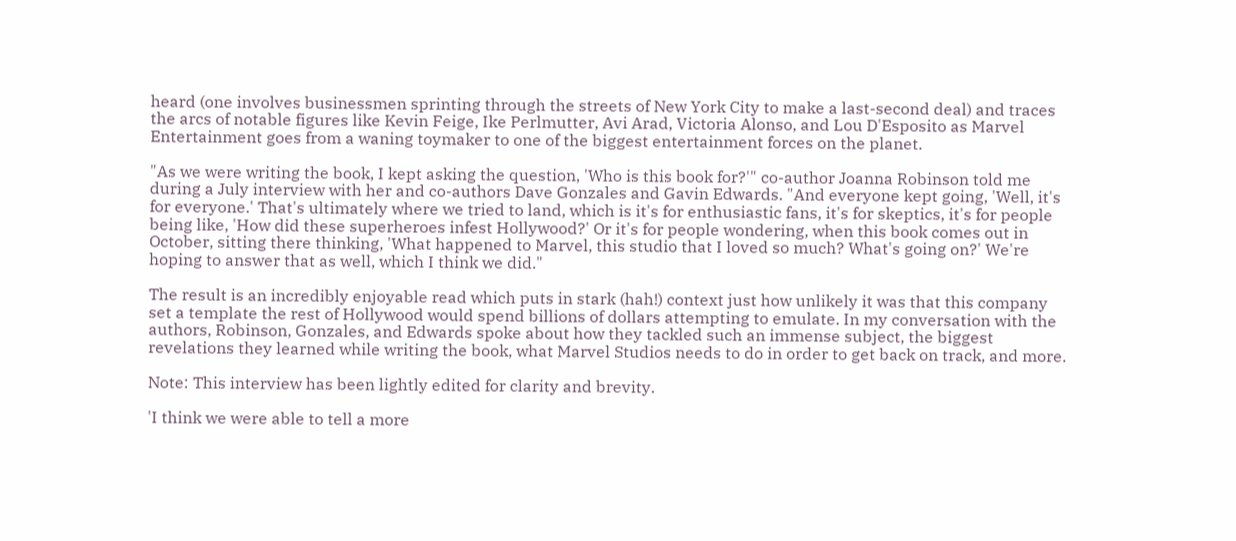heard (one involves businessmen sprinting through the streets of New York City to make a last-second deal) and traces the arcs of notable figures like Kevin Feige, Ike Perlmutter, Avi Arad, Victoria Alonso, and Lou D'Esposito as Marvel Entertainment goes from a waning toymaker to one of the biggest entertainment forces on the planet.

"As we were writing the book, I kept asking the question, 'Who is this book for?'" co-author Joanna Robinson told me during a July interview with her and co-authors Dave Gonzales and Gavin Edwards. "And everyone kept going, 'Well, it's for everyone.' That's ultimately where we tried to land, which is it's for enthusiastic fans, it's for skeptics, it's for people being like, 'How did these superheroes infest Hollywood?' Or it's for people wondering, when this book comes out in October, sitting there thinking, 'What happened to Marvel, this studio that I loved so much? What's going on?' We're hoping to answer that as well, which I think we did."

The result is an incredibly enjoyable read which puts in stark (hah!) context just how unlikely it was that this company set a template the rest of Hollywood would spend billions of dollars attempting to emulate. In my conversation with the authors, Robinson, Gonzales, and Edwards spoke about how they tackled such an immense subject, the biggest revelations they learned while writing the book, what Marvel Studios needs to do in order to get back on track, and more.

Note: This interview has been lightly edited for clarity and brevity.

'I think we were able to tell a more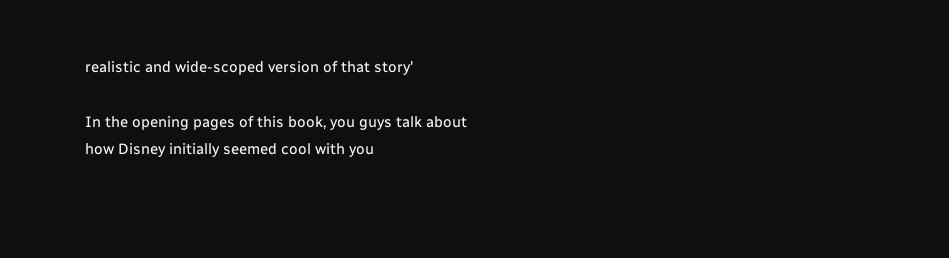realistic and wide-scoped version of that story'

In the opening pages of this book, you guys talk about how Disney initially seemed cool with you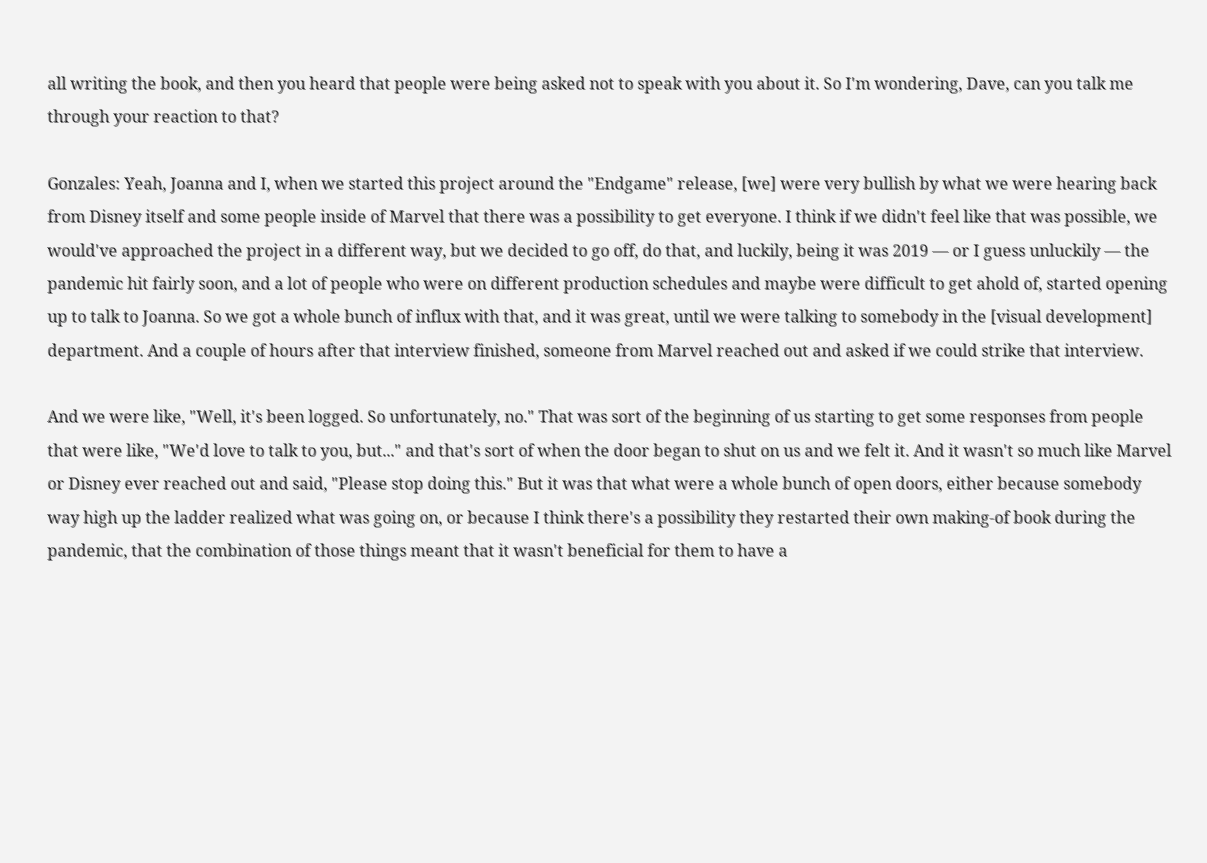all writing the book, and then you heard that people were being asked not to speak with you about it. So I'm wondering, Dave, can you talk me through your reaction to that?

Gonzales: Yeah, Joanna and I, when we started this project around the "Endgame" release, [we] were very bullish by what we were hearing back from Disney itself and some people inside of Marvel that there was a possibility to get everyone. I think if we didn't feel like that was possible, we would've approached the project in a different way, but we decided to go off, do that, and luckily, being it was 2019 — or I guess unluckily — the pandemic hit fairly soon, and a lot of people who were on different production schedules and maybe were difficult to get ahold of, started opening up to talk to Joanna. So we got a whole bunch of influx with that, and it was great, until we were talking to somebody in the [visual development] department. And a couple of hours after that interview finished, someone from Marvel reached out and asked if we could strike that interview.

And we were like, "Well, it's been logged. So unfortunately, no." That was sort of the beginning of us starting to get some responses from people that were like, "We'd love to talk to you, but..." and that's sort of when the door began to shut on us and we felt it. And it wasn't so much like Marvel or Disney ever reached out and said, "Please stop doing this." But it was that what were a whole bunch of open doors, either because somebody way high up the ladder realized what was going on, or because I think there's a possibility they restarted their own making-of book during the pandemic, that the combination of those things meant that it wasn't beneficial for them to have a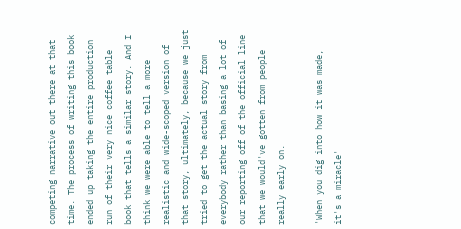competing narrative out there at that time. The process of writing this book ended up taking the entire production run of their very nice coffee table book that tells a similar story. And I think we were able to tell a more realistic and wide-scoped version of that story, ultimately, because we just tried to get the actual story from everybody rather than basing a lot of our reporting off of the official line that we would've gotten from people really early on.

'When you dig into how it was made, it's a miracle'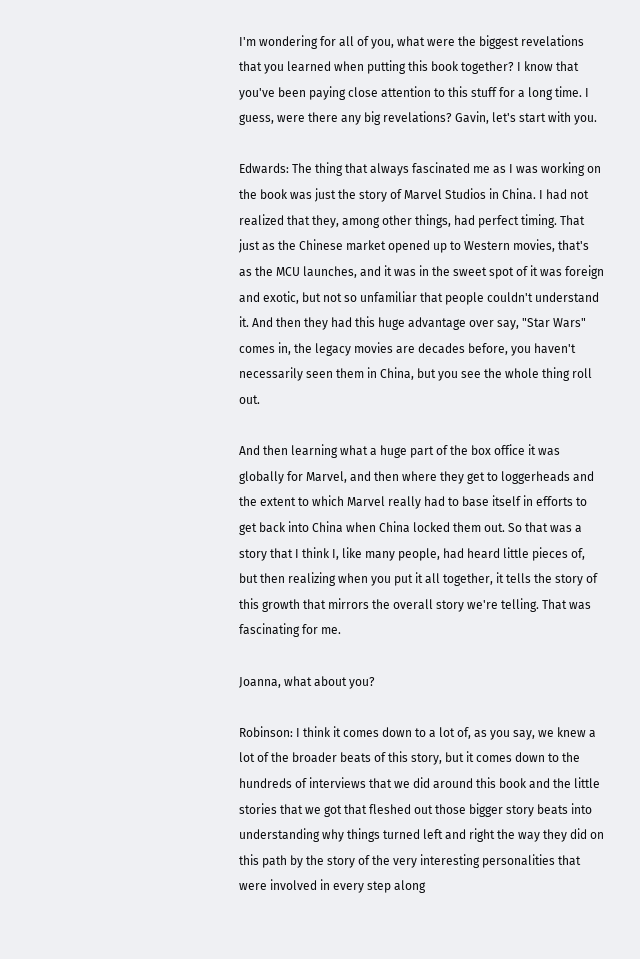I'm wondering for all of you, what were the biggest revelations that you learned when putting this book together? I know that you've been paying close attention to this stuff for a long time. I guess, were there any big revelations? Gavin, let's start with you.

Edwards: The thing that always fascinated me as I was working on the book was just the story of Marvel Studios in China. I had not realized that they, among other things, had perfect timing. That just as the Chinese market opened up to Western movies, that's as the MCU launches, and it was in the sweet spot of it was foreign and exotic, but not so unfamiliar that people couldn't understand it. And then they had this huge advantage over say, "Star Wars" comes in, the legacy movies are decades before, you haven't necessarily seen them in China, but you see the whole thing roll out.

And then learning what a huge part of the box office it was globally for Marvel, and then where they get to loggerheads and the extent to which Marvel really had to base itself in efforts to get back into China when China locked them out. So that was a story that I think I, like many people, had heard little pieces of, but then realizing when you put it all together, it tells the story of this growth that mirrors the overall story we're telling. That was fascinating for me.

Joanna, what about you?

Robinson: I think it comes down to a lot of, as you say, we knew a lot of the broader beats of this story, but it comes down to the hundreds of interviews that we did around this book and the little stories that we got that fleshed out those bigger story beats into understanding why things turned left and right the way they did on this path by the story of the very interesting personalities that were involved in every step along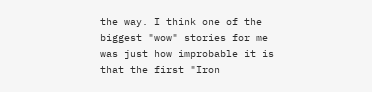the way. I think one of the biggest "wow" stories for me was just how improbable it is that the first "Iron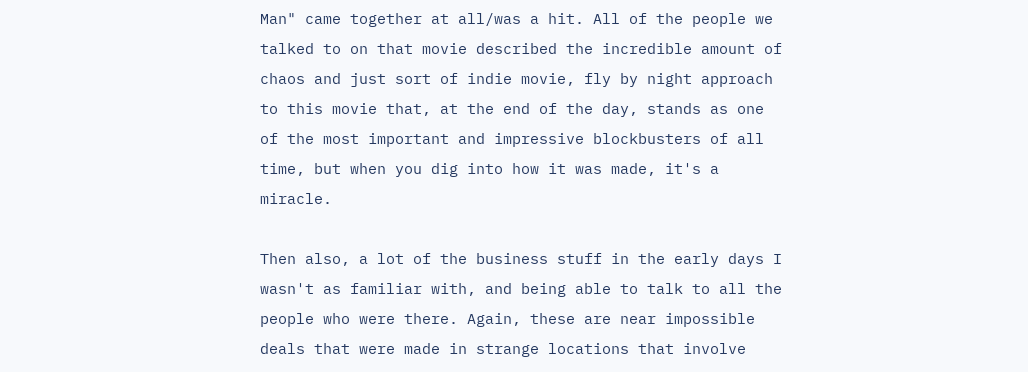Man" came together at all/was a hit. All of the people we talked to on that movie described the incredible amount of chaos and just sort of indie movie, fly by night approach to this movie that, at the end of the day, stands as one of the most important and impressive blockbusters of all time, but when you dig into how it was made, it's a miracle.

Then also, a lot of the business stuff in the early days I wasn't as familiar with, and being able to talk to all the people who were there. Again, these are near impossible deals that were made in strange locations that involve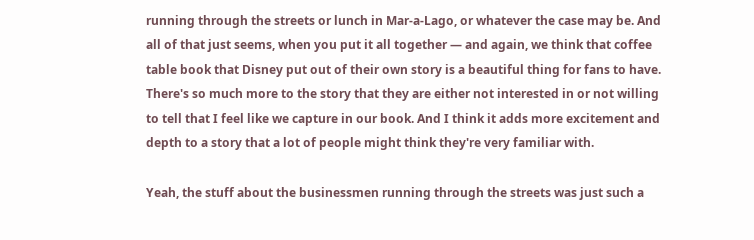running through the streets or lunch in Mar-a-Lago, or whatever the case may be. And all of that just seems, when you put it all together — and again, we think that coffee table book that Disney put out of their own story is a beautiful thing for fans to have. There's so much more to the story that they are either not interested in or not willing to tell that I feel like we capture in our book. And I think it adds more excitement and depth to a story that a lot of people might think they're very familiar with.

Yeah, the stuff about the businessmen running through the streets was just such a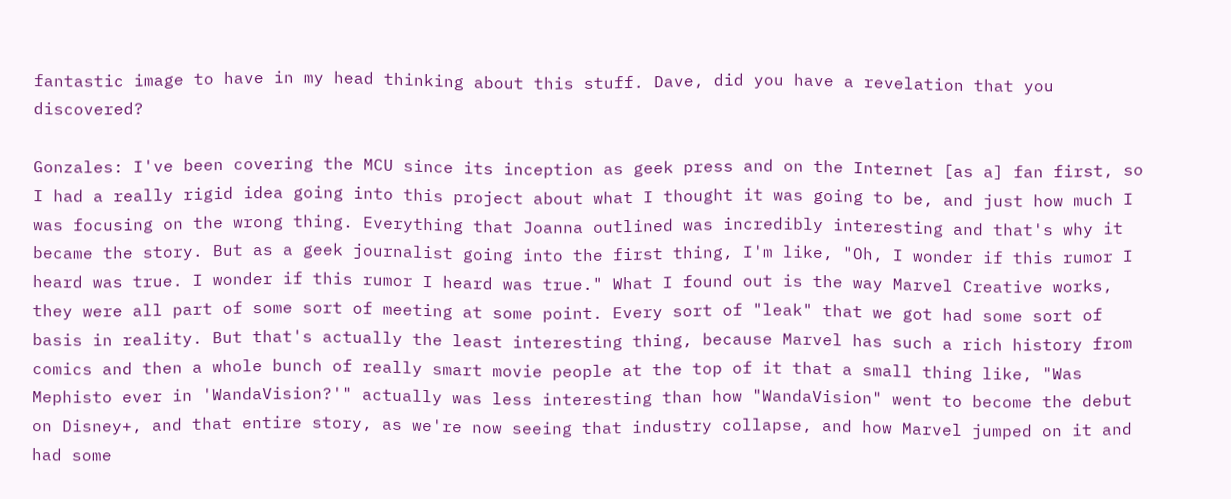fantastic image to have in my head thinking about this stuff. Dave, did you have a revelation that you discovered?

Gonzales: I've been covering the MCU since its inception as geek press and on the Internet [as a] fan first, so I had a really rigid idea going into this project about what I thought it was going to be, and just how much I was focusing on the wrong thing. Everything that Joanna outlined was incredibly interesting and that's why it became the story. But as a geek journalist going into the first thing, I'm like, "Oh, I wonder if this rumor I heard was true. I wonder if this rumor I heard was true." What I found out is the way Marvel Creative works, they were all part of some sort of meeting at some point. Every sort of "leak" that we got had some sort of basis in reality. But that's actually the least interesting thing, because Marvel has such a rich history from comics and then a whole bunch of really smart movie people at the top of it that a small thing like, "Was Mephisto ever in 'WandaVision?'" actually was less interesting than how "WandaVision" went to become the debut on Disney+, and that entire story, as we're now seeing that industry collapse, and how Marvel jumped on it and had some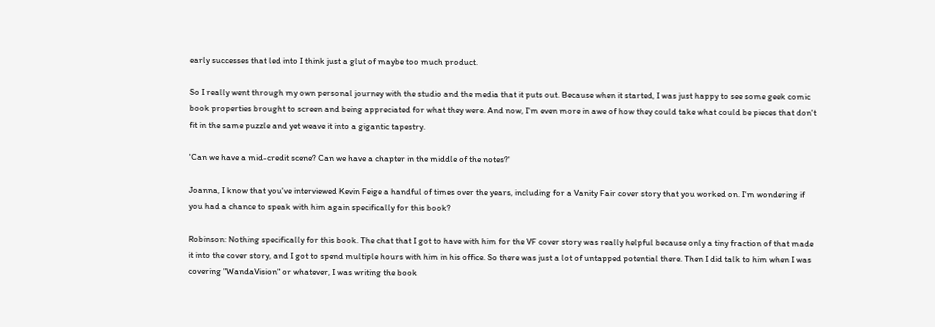early successes that led into I think just a glut of maybe too much product.

So I really went through my own personal journey with the studio and the media that it puts out. Because when it started, I was just happy to see some geek comic book properties brought to screen and being appreciated for what they were. And now, I'm even more in awe of how they could take what could be pieces that don't fit in the same puzzle and yet weave it into a gigantic tapestry.

'Can we have a mid-credit scene? Can we have a chapter in the middle of the notes?'

Joanna, I know that you've interviewed Kevin Feige a handful of times over the years, including for a Vanity Fair cover story that you worked on. I'm wondering if you had a chance to speak with him again specifically for this book?

Robinson: Nothing specifically for this book. The chat that I got to have with him for the VF cover story was really helpful because only a tiny fraction of that made it into the cover story, and I got to spend multiple hours with him in his office. So there was just a lot of untapped potential there. Then I did talk to him when I was covering "WandaVision" or whatever, I was writing the book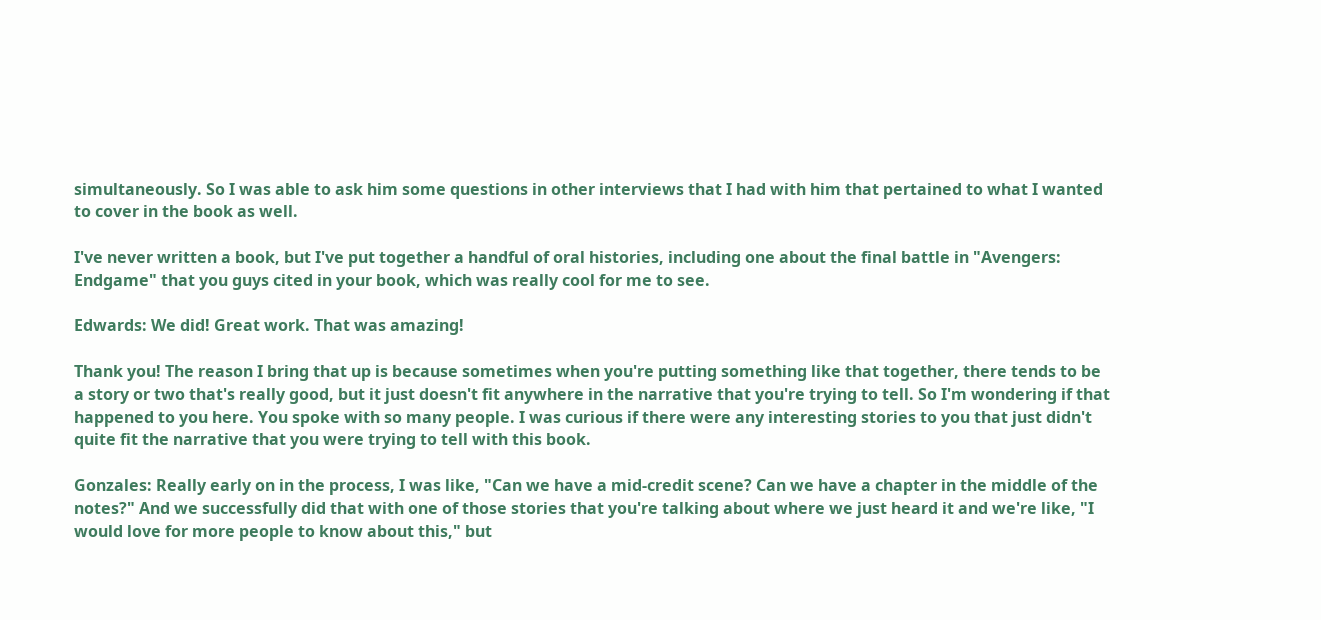simultaneously. So I was able to ask him some questions in other interviews that I had with him that pertained to what I wanted to cover in the book as well.

I've never written a book, but I've put together a handful of oral histories, including one about the final battle in "Avengers: Endgame" that you guys cited in your book, which was really cool for me to see.

Edwards: We did! Great work. That was amazing!

Thank you! The reason I bring that up is because sometimes when you're putting something like that together, there tends to be a story or two that's really good, but it just doesn't fit anywhere in the narrative that you're trying to tell. So I'm wondering if that happened to you here. You spoke with so many people. I was curious if there were any interesting stories to you that just didn't quite fit the narrative that you were trying to tell with this book.

Gonzales: Really early on in the process, I was like, "Can we have a mid-credit scene? Can we have a chapter in the middle of the notes?" And we successfully did that with one of those stories that you're talking about where we just heard it and we're like, "I would love for more people to know about this," but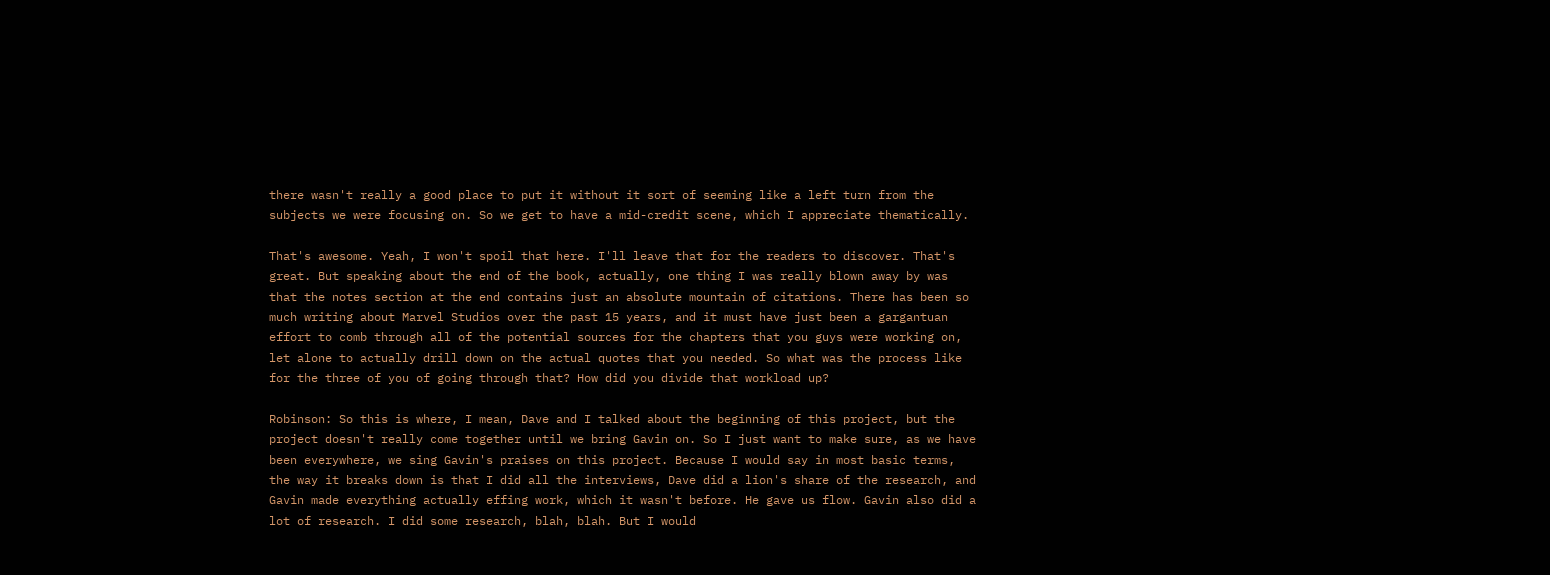there wasn't really a good place to put it without it sort of seeming like a left turn from the subjects we were focusing on. So we get to have a mid-credit scene, which I appreciate thematically.

That's awesome. Yeah, I won't spoil that here. I'll leave that for the readers to discover. That's great. But speaking about the end of the book, actually, one thing I was really blown away by was that the notes section at the end contains just an absolute mountain of citations. There has been so much writing about Marvel Studios over the past 15 years, and it must have just been a gargantuan effort to comb through all of the potential sources for the chapters that you guys were working on, let alone to actually drill down on the actual quotes that you needed. So what was the process like for the three of you of going through that? How did you divide that workload up?

Robinson: So this is where, I mean, Dave and I talked about the beginning of this project, but the project doesn't really come together until we bring Gavin on. So I just want to make sure, as we have been everywhere, we sing Gavin's praises on this project. Because I would say in most basic terms, the way it breaks down is that I did all the interviews, Dave did a lion's share of the research, and Gavin made everything actually effing work, which it wasn't before. He gave us flow. Gavin also did a lot of research. I did some research, blah, blah. But I would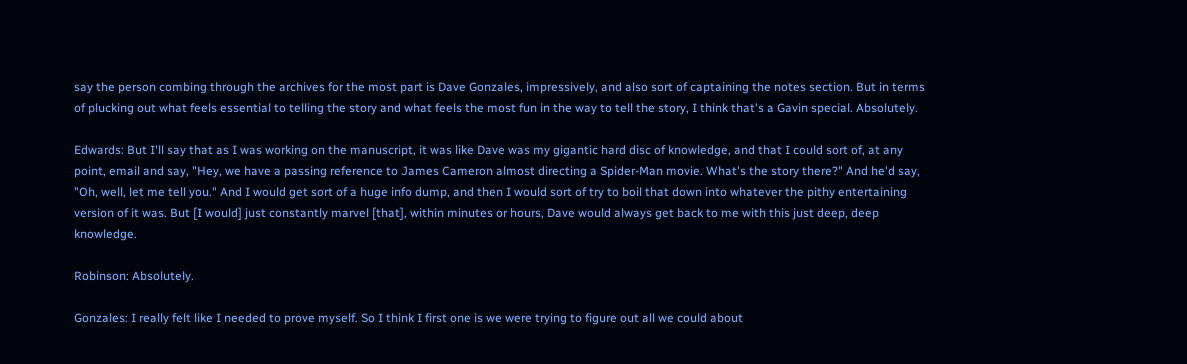say the person combing through the archives for the most part is Dave Gonzales, impressively, and also sort of captaining the notes section. But in terms of plucking out what feels essential to telling the story and what feels the most fun in the way to tell the story, I think that's a Gavin special. Absolutely.

Edwards: But I'll say that as I was working on the manuscript, it was like Dave was my gigantic hard disc of knowledge, and that I could sort of, at any point, email and say, "Hey, we have a passing reference to James Cameron almost directing a Spider-Man movie. What's the story there?" And he'd say, "Oh, well, let me tell you." And I would get sort of a huge info dump, and then I would sort of try to boil that down into whatever the pithy entertaining version of it was. But [I would] just constantly marvel [that], within minutes or hours, Dave would always get back to me with this just deep, deep knowledge.

Robinson: Absolutely.

Gonzales: I really felt like I needed to prove myself. So I think I first one is we were trying to figure out all we could about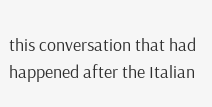this conversation that had happened after the Italian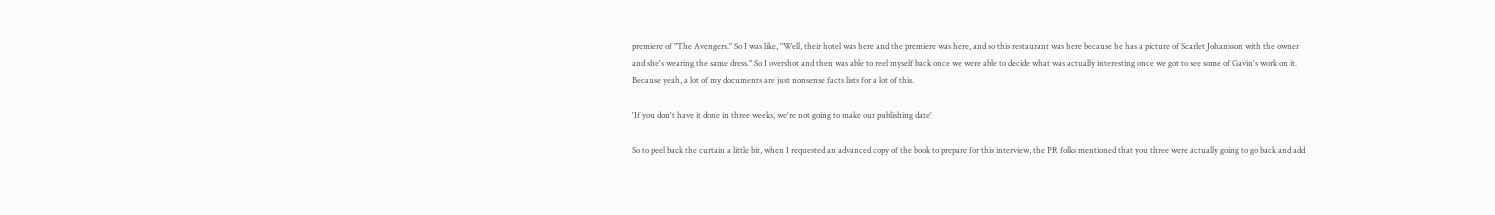premiere of "The Avengers." So I was like, "Well, their hotel was here and the premiere was here, and so this restaurant was here because he has a picture of Scarlet Johansson with the owner and she's wearing the same dress." So I overshot and then was able to reel myself back once we were able to decide what was actually interesting once we got to see some of Gavin's work on it. Because yeah, a lot of my documents are just nonsense facts lists for a lot of this.

'If you don't have it done in three weeks, we're not going to make our publishing date'

So to peel back the curtain a little bit, when I requested an advanced copy of the book to prepare for this interview, the PR folks mentioned that you three were actually going to go back and add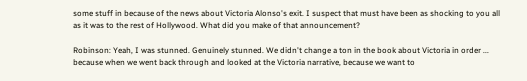some stuff in because of the news about Victoria Alonso's exit. I suspect that must have been as shocking to you all as it was to the rest of Hollywood. What did you make of that announcement?

Robinson: Yeah, I was stunned. Genuinely stunned. We didn't change a ton in the book about Victoria in order ... because when we went back through and looked at the Victoria narrative, because we want to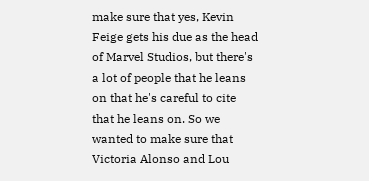make sure that yes, Kevin Feige gets his due as the head of Marvel Studios, but there's a lot of people that he leans on that he's careful to cite that he leans on. So we wanted to make sure that Victoria Alonso and Lou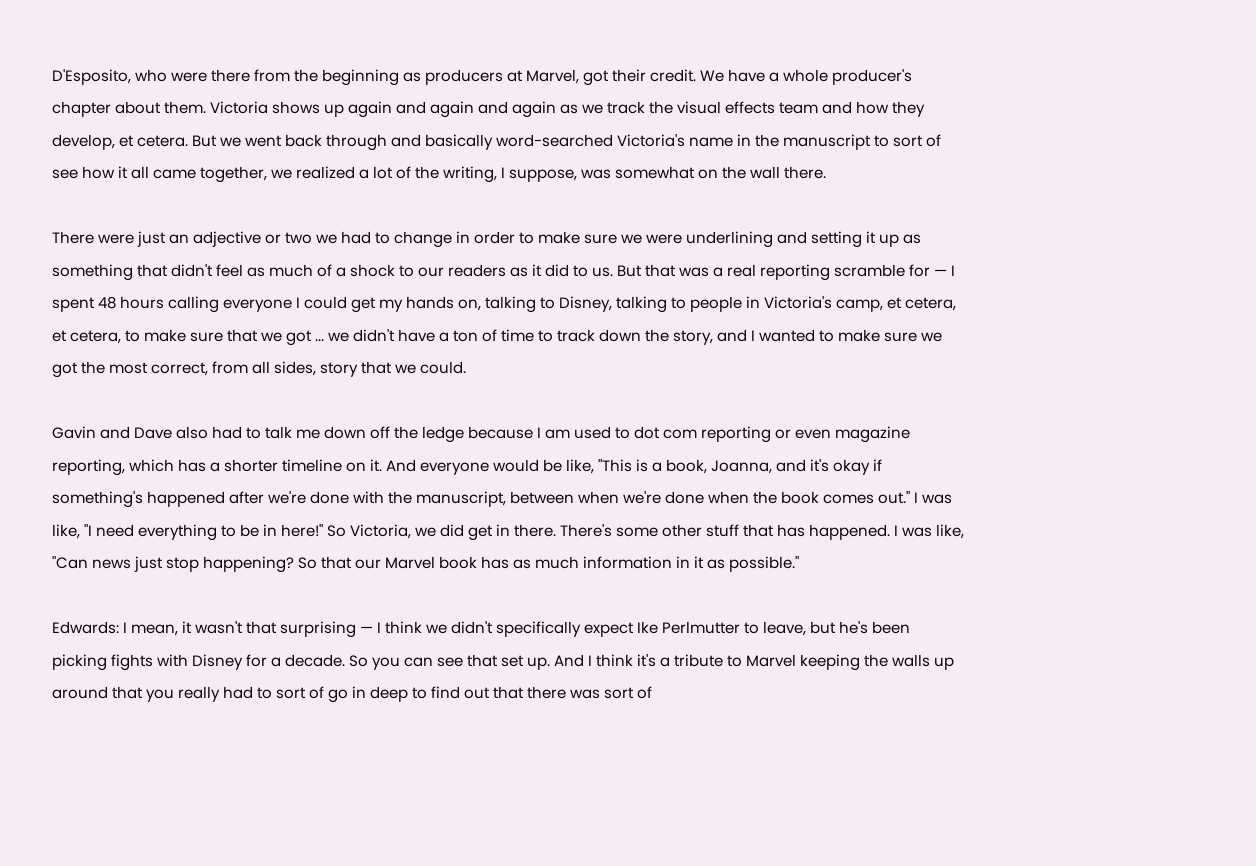D'Esposito, who were there from the beginning as producers at Marvel, got their credit. We have a whole producer's chapter about them. Victoria shows up again and again and again as we track the visual effects team and how they develop, et cetera. But we went back through and basically word-searched Victoria's name in the manuscript to sort of see how it all came together, we realized a lot of the writing, I suppose, was somewhat on the wall there.

There were just an adjective or two we had to change in order to make sure we were underlining and setting it up as something that didn't feel as much of a shock to our readers as it did to us. But that was a real reporting scramble for — I spent 48 hours calling everyone I could get my hands on, talking to Disney, talking to people in Victoria's camp, et cetera, et cetera, to make sure that we got ... we didn't have a ton of time to track down the story, and I wanted to make sure we got the most correct, from all sides, story that we could.

Gavin and Dave also had to talk me down off the ledge because I am used to dot com reporting or even magazine reporting, which has a shorter timeline on it. And everyone would be like, "This is a book, Joanna, and it's okay if something's happened after we're done with the manuscript, between when we're done when the book comes out." I was like, "I need everything to be in here!" So Victoria, we did get in there. There's some other stuff that has happened. I was like, "Can news just stop happening? So that our Marvel book has as much information in it as possible."

Edwards: I mean, it wasn't that surprising — I think we didn't specifically expect Ike Perlmutter to leave, but he's been picking fights with Disney for a decade. So you can see that set up. And I think it's a tribute to Marvel keeping the walls up around that you really had to sort of go in deep to find out that there was sort of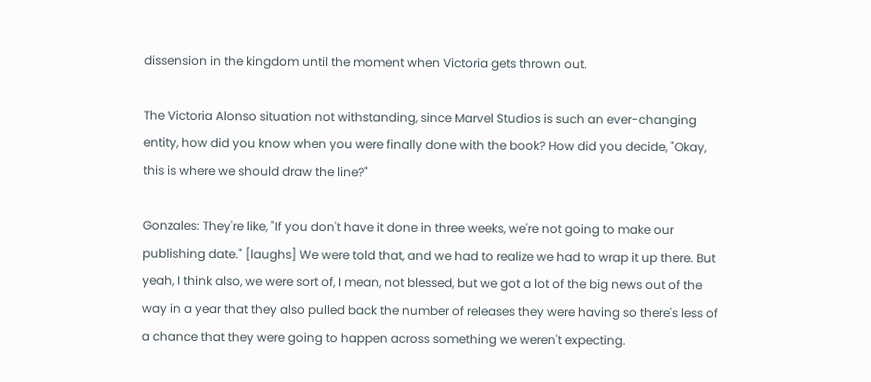dissension in the kingdom until the moment when Victoria gets thrown out.

The Victoria Alonso situation not withstanding, since Marvel Studios is such an ever-changing entity, how did you know when you were finally done with the book? How did you decide, "Okay, this is where we should draw the line?"

Gonzales: They're like, "If you don't have it done in three weeks, we're not going to make our publishing date." [laughs] We were told that, and we had to realize we had to wrap it up there. But yeah, I think also, we were sort of, I mean, not blessed, but we got a lot of the big news out of the way in a year that they also pulled back the number of releases they were having so there's less of a chance that they were going to happen across something we weren't expecting.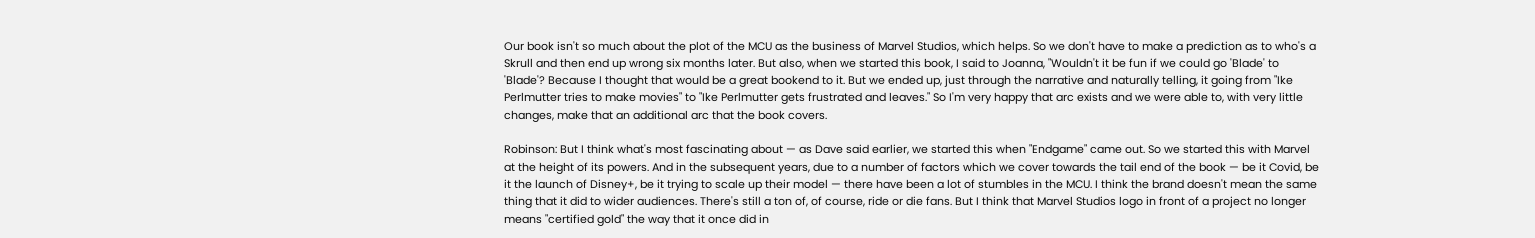Our book isn't so much about the plot of the MCU as the business of Marvel Studios, which helps. So we don't have to make a prediction as to who's a Skrull and then end up wrong six months later. But also, when we started this book, I said to Joanna, "Wouldn't it be fun if we could go 'Blade' to 'Blade'? Because I thought that would be a great bookend to it. But we ended up, just through the narrative and naturally telling, it going from "Ike Perlmutter tries to make movies" to "Ike Perlmutter gets frustrated and leaves." So I'm very happy that arc exists and we were able to, with very little changes, make that an additional arc that the book covers.

Robinson: But I think what's most fascinating about — as Dave said earlier, we started this when "Endgame" came out. So we started this with Marvel at the height of its powers. And in the subsequent years, due to a number of factors which we cover towards the tail end of the book — be it Covid, be it the launch of Disney+, be it trying to scale up their model — there have been a lot of stumbles in the MCU. I think the brand doesn't mean the same thing that it did to wider audiences. There's still a ton of, of course, ride or die fans. But I think that Marvel Studios logo in front of a project no longer means "certified gold" the way that it once did in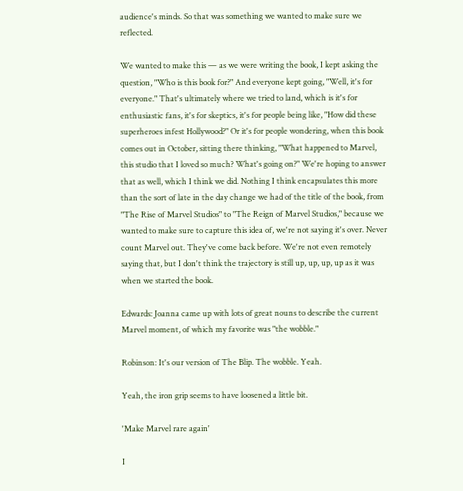audience's minds. So that was something we wanted to make sure we reflected.

We wanted to make this — as we were writing the book, I kept asking the question, "Who is this book for?" And everyone kept going, "Well, it's for everyone." That's ultimately where we tried to land, which is it's for enthusiastic fans, it's for skeptics, it's for people being like, "How did these superheroes infest Hollywood?" Or it's for people wondering, when this book comes out in October, sitting there thinking, "What happened to Marvel, this studio that I loved so much? What's going on?" We're hoping to answer that as well, which I think we did. Nothing I think encapsulates this more than the sort of late in the day change we had of the title of the book, from "The Rise of Marvel Studios" to "The Reign of Marvel Studios," because we wanted to make sure to capture this idea of, we're not saying it's over. Never count Marvel out. They've come back before. We're not even remotely saying that, but I don't think the trajectory is still up, up, up, up as it was when we started the book.

Edwards: Joanna came up with lots of great nouns to describe the current Marvel moment, of which my favorite was "the wobble."

Robinson: It's our version of The Blip. The wobble. Yeah.

Yeah, the iron grip seems to have loosened a little bit.

'Make Marvel rare again'

I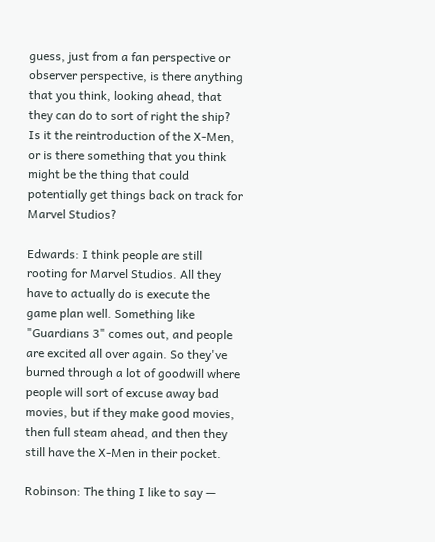guess, just from a fan perspective or observer perspective, is there anything that you think, looking ahead, that they can do to sort of right the ship? Is it the reintroduction of the X-Men, or is there something that you think might be the thing that could potentially get things back on track for Marvel Studios?

Edwards: I think people are still rooting for Marvel Studios. All they have to actually do is execute the game plan well. Something like "Guardians 3" comes out, and people are excited all over again. So they've burned through a lot of goodwill where people will sort of excuse away bad movies, but if they make good movies, then full steam ahead, and then they still have the X-Men in their pocket.

Robinson: The thing I like to say —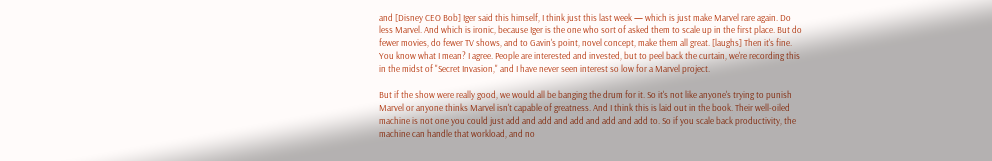and [Disney CEO Bob] Iger said this himself, I think just this last week — which is just make Marvel rare again. Do less Marvel. And which is ironic, because Iger is the one who sort of asked them to scale up in the first place. But do fewer movies, do fewer TV shows, and to Gavin's point, novel concept, make them all great. [laughs] Then it's fine. You know what I mean? I agree. People are interested and invested, but to peel back the curtain, we're recording this in the midst of "Secret Invasion," and I have never seen interest so low for a Marvel project.

But if the show were really good, we would all be banging the drum for it. So it's not like anyone's trying to punish Marvel or anyone thinks Marvel isn't capable of greatness. And I think this is laid out in the book. Their well-oiled machine is not one you could just add and add and add and add and add to. So if you scale back productivity, the machine can handle that workload, and no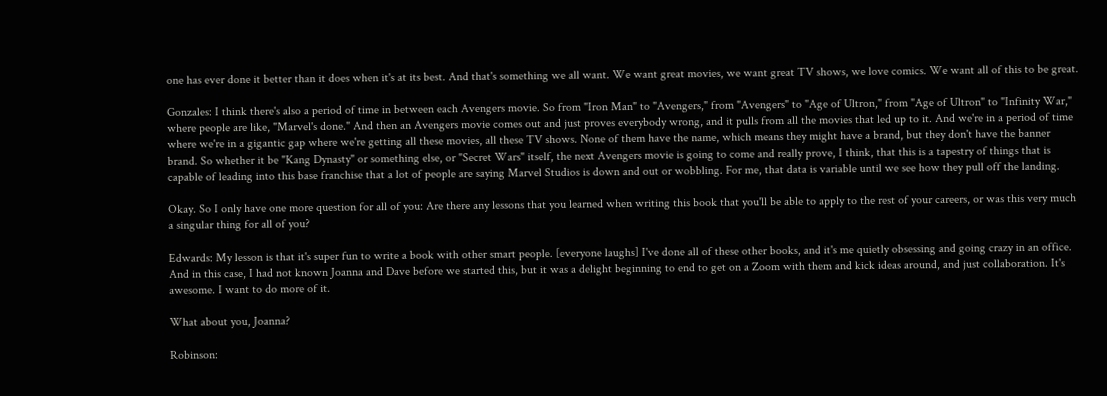one has ever done it better than it does when it's at its best. And that's something we all want. We want great movies, we want great TV shows, we love comics. We want all of this to be great.

Gonzales: I think there's also a period of time in between each Avengers movie. So from "Iron Man" to "Avengers," from "Avengers" to "Age of Ultron," from "Age of Ultron" to "Infinity War," where people are like, "Marvel's done." And then an Avengers movie comes out and just proves everybody wrong, and it pulls from all the movies that led up to it. And we're in a period of time where we're in a gigantic gap where we're getting all these movies, all these TV shows. None of them have the name, which means they might have a brand, but they don't have the banner brand. So whether it be "Kang Dynasty" or something else, or "Secret Wars" itself, the next Avengers movie is going to come and really prove, I think, that this is a tapestry of things that is capable of leading into this base franchise that a lot of people are saying Marvel Studios is down and out or wobbling. For me, that data is variable until we see how they pull off the landing.

Okay. So I only have one more question for all of you: Are there any lessons that you learned when writing this book that you'll be able to apply to the rest of your careers, or was this very much a singular thing for all of you?

Edwards: My lesson is that it's super fun to write a book with other smart people. [everyone laughs] I've done all of these other books, and it's me quietly obsessing and going crazy in an office. And in this case, I had not known Joanna and Dave before we started this, but it was a delight beginning to end to get on a Zoom with them and kick ideas around, and just collaboration. It's awesome. I want to do more of it.

What about you, Joanna?

Robinson: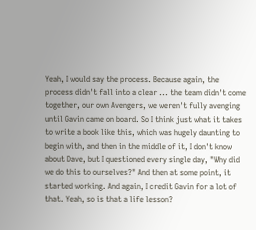Yeah, I would say the process. Because again, the process didn't fall into a clear ... the team didn't come together, our own Avengers, we weren't fully avenging until Gavin came on board. So I think just what it takes to write a book like this, which was hugely daunting to begin with, and then in the middle of it, I don't know about Dave, but I questioned every single day, "Why did we do this to ourselves?" And then at some point, it started working. And again, I credit Gavin for a lot of that. Yeah, so is that a life lesson?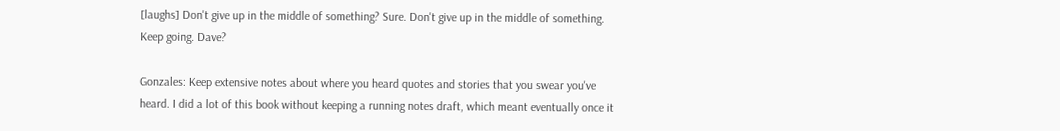[laughs] Don't give up in the middle of something? Sure. Don't give up in the middle of something. Keep going. Dave?

Gonzales: Keep extensive notes about where you heard quotes and stories that you swear you've heard. I did a lot of this book without keeping a running notes draft, which meant eventually once it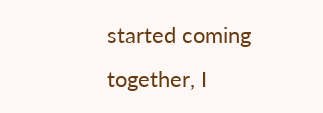started coming together, I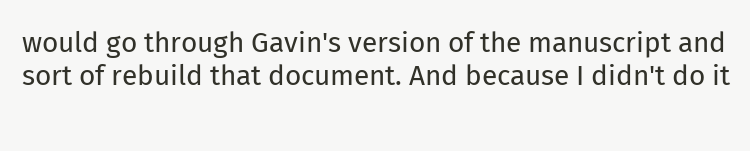would go through Gavin's version of the manuscript and sort of rebuild that document. And because I didn't do it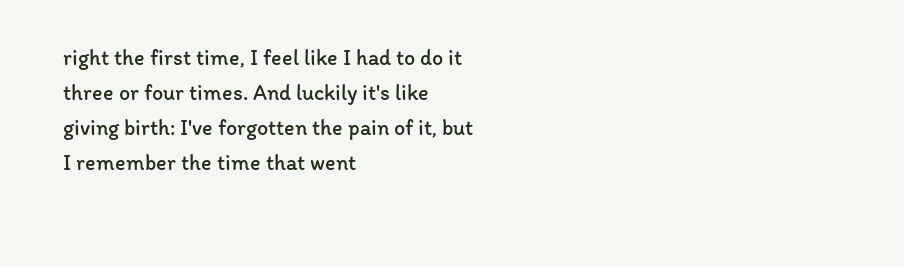right the first time, I feel like I had to do it three or four times. And luckily it's like giving birth: I've forgotten the pain of it, but I remember the time that went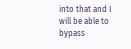into that and I will be able to bypass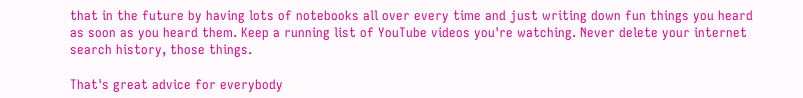that in the future by having lots of notebooks all over every time and just writing down fun things you heard as soon as you heard them. Keep a running list of YouTube videos you're watching. Never delete your internet search history, those things.

That's great advice for everybody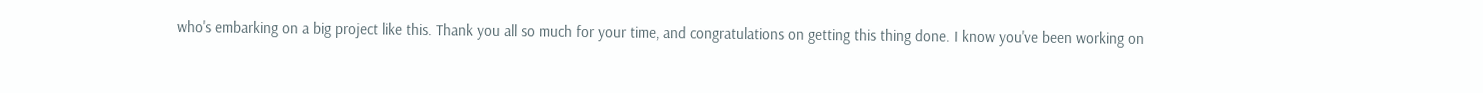who's embarking on a big project like this. Thank you all so much for your time, and congratulations on getting this thing done. I know you've been working on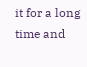it for a long time and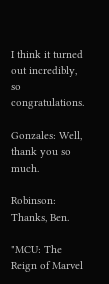I think it turned out incredibly, so congratulations.

Gonzales: Well, thank you so much.

Robinson: Thanks, Ben.

"MCU: The Reign of Marvel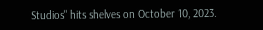Studios" hits shelves on October 10, 2023.